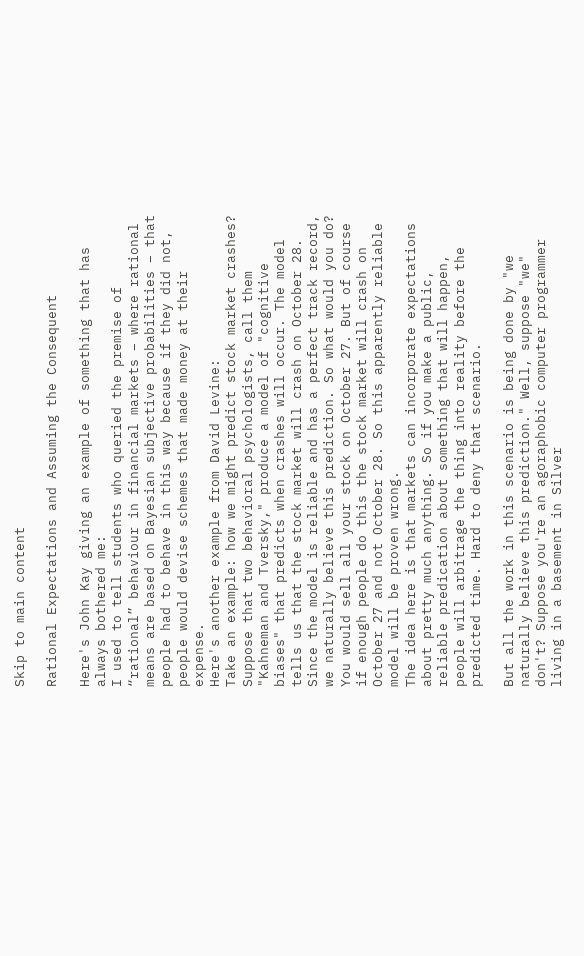Skip to main content

Rational Expectations and Assuming the Consequent

Here's John Kay giving an example of something that has always bothered me:
I used to tell students who queried the premise of “rational” behaviour in financial markets – where rational means are based on Bayesian subjective probabilities – that people had to behave in this way because if they did not, people would devise schemes that made money at their expense.
Here's another example from David Levine:
Take an example: how we might predict stock market crashes? Suppose that two behavioral psychologists, call them "Kahneman and Tversky," produce a model of "cognitive biases" that predicts when crashes will occur. The model tells us that the stock market will crash on October 28. Since the model is reliable and has a perfect track record, we naturally believe this prediction. So what would you do? You would sell all your stock on October 27. But of course if enough people do this the stock market will crash on October 27 and not October 28. So this apparently reliable model will be proven wrong.
The idea here is that markets can incorporate expectations about pretty much anything. So if you make a public, reliable predication about something that will happen, people will arbitrage the thing into reality before the predicted time. Hard to deny that scenario.

But all the work in this scenario is being done by "we naturally believe this prediction." Well, suppose "we" don't? Suppose you're an agoraphobic computer programmer living in a basement in Silver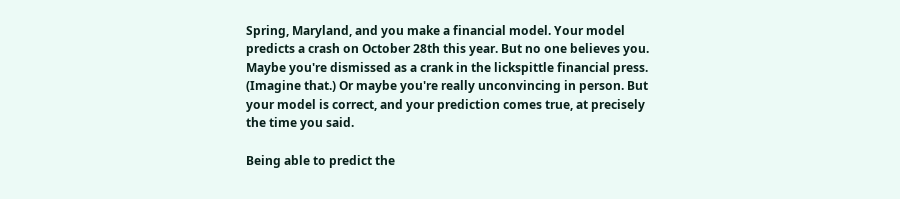Spring, Maryland, and you make a financial model. Your model predicts a crash on October 28th this year. But no one believes you. Maybe you're dismissed as a crank in the lickspittle financial press. (Imagine that.) Or maybe you're really unconvincing in person. But your model is correct, and your prediction comes true, at precisely the time you said.

Being able to predict the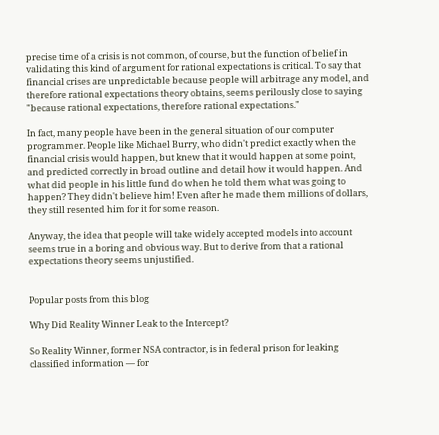precise time of a crisis is not common, of course, but the function of belief in validating this kind of argument for rational expectations is critical. To say that financial crises are unpredictable because people will arbitrage any model, and therefore rational expectations theory obtains, seems perilously close to saying "because rational expectations, therefore rational expectations."

In fact, many people have been in the general situation of our computer programmer. People like Michael Burry, who didn't predict exactly when the financial crisis would happen, but knew that it would happen at some point, and predicted correctly in broad outline and detail how it would happen. And what did people in his little fund do when he told them what was going to happen? They didn't believe him! Even after he made them millions of dollars, they still resented him for it for some reason.

Anyway, the idea that people will take widely accepted models into account seems true in a boring and obvious way. But to derive from that a rational expectations theory seems unjustified.


Popular posts from this blog

Why Did Reality Winner Leak to the Intercept?

So Reality Winner, former NSA contractor, is in federal prison for leaking classified information — for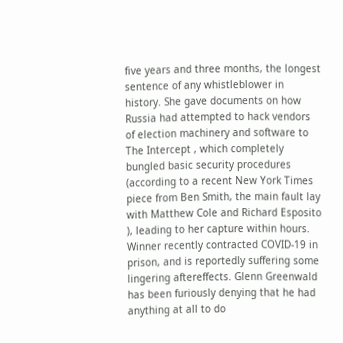five years and three months, the longest sentence of any whistleblower in history. She gave documents on how Russia had attempted to hack vendors of election machinery and software to The Intercept , which completely bungled basic security procedures (according to a recent New York Times piece from Ben Smith, the main fault lay with Matthew Cole and Richard Esposito ), leading to her capture within hours. Winner recently contracted COVID-19 in prison, and is reportedly suffering some lingering aftereffects. Glenn Greenwald has been furiously denying that he had anything at all to do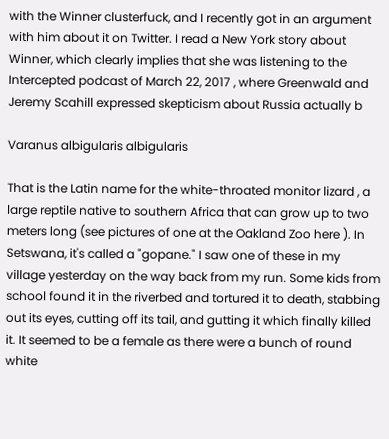with the Winner clusterfuck, and I recently got in an argument with him about it on Twitter. I read a New York story about Winner, which clearly implies that she was listening to the Intercepted podcast of March 22, 2017 , where Greenwald and Jeremy Scahill expressed skepticism about Russia actually b

Varanus albigularis albigularis

That is the Latin name for the white-throated monitor lizard , a large reptile native to southern Africa that can grow up to two meters long (see pictures of one at the Oakland Zoo here ). In Setswana, it's called a "gopane." I saw one of these in my village yesterday on the way back from my run. Some kids from school found it in the riverbed and tortured it to death, stabbing out its eyes, cutting off its tail, and gutting it which finally killed it. It seemed to be a female as there were a bunch of round white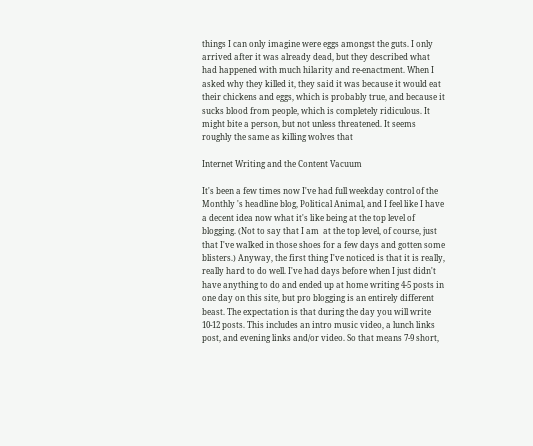things I can only imagine were eggs amongst the guts. I only arrived after it was already dead, but they described what had happened with much hilarity and re-enactment. When I asked why they killed it, they said it was because it would eat their chickens and eggs, which is probably true, and because it sucks blood from people, which is completely ridiculous. It might bite a person, but not unless threatened. It seems roughly the same as killing wolves that

Internet Writing and the Content Vacuum

It's been a few times now I've had full weekday control of the Monthly 's headline blog, Political Animal, and I feel like I have a decent idea now what it's like being at the top level of blogging. (Not to say that I am  at the top level, of course, just that I've walked in those shoes for a few days and gotten some blisters.) Anyway, the first thing I've noticed is that it is really, really hard to do well. I've had days before when I just didn't have anything to do and ended up at home writing 4-5 posts in one day on this site, but pro blogging is an entirely different beast. The expectation is that during the day you will write 10-12 posts. This includes an intro music video, a lunch links post, and evening links and/or video. So that means 7-9 short,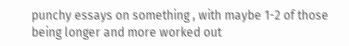punchy essays on something , with maybe 1-2 of those being longer and more worked out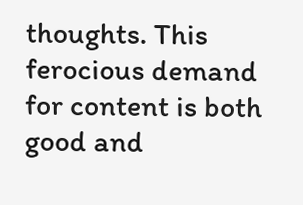thoughts. This ferocious demand for content is both good and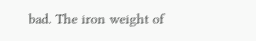bad. The iron weight of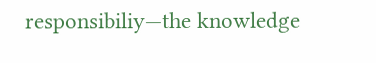responsibiliy—the knowledge